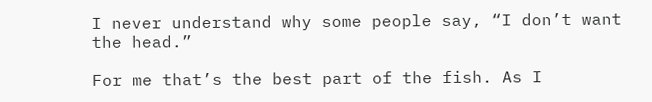I never understand why some people say, “I don’t want the head.”

For me that’s the best part of the fish. As I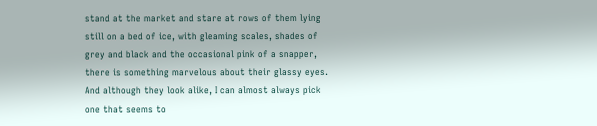stand at the market and stare at rows of them lying still on a bed of ice, with gleaming scales, shades of grey and black and the occasional pink of a snapper, there is something marvelous about their glassy eyes. And although they look alike, I can almost always pick one that seems to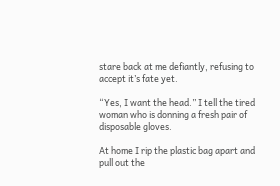stare back at me defiantly, refusing to accept it’s fate yet.

“Yes, I want the head.” I tell the tired woman who is donning a fresh pair of disposable gloves.

At home I rip the plastic bag apart and pull out the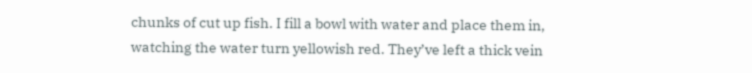chunks of cut up fish. I fill a bowl with water and place them in, watching the water turn yellowish red. They’ve left a thick vein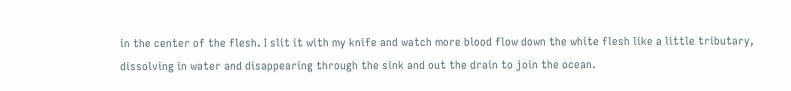in the center of the flesh. I slit it with my knife and watch more blood flow down the white flesh like a little tributary, dissolving in water and disappearing through the sink and out the drain to join the ocean.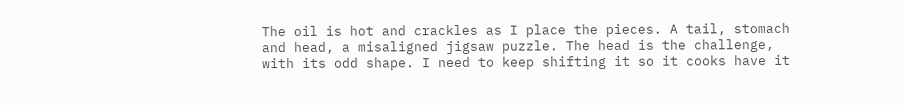The oil is hot and crackles as I place the pieces. A tail, stomach and head, a misaligned jigsaw puzzle. The head is the challenge, with its odd shape. I need to keep shifting it so it cooks have it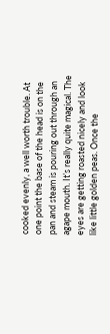cooked evenly, a well worth trouble. At one point the base of the head is on the pan and steam is pouring out through an agape mouth. It’s really quite magical. The eyes are getting roasted nicely and look like little golden peas. Once the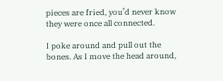pieces are fried, you’d never know they were once all connected.

I poke around and pull out the bones. As I move the head around,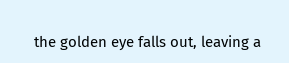the golden eye falls out, leaving a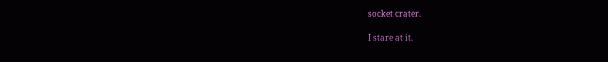socket crater.

I stare at it.